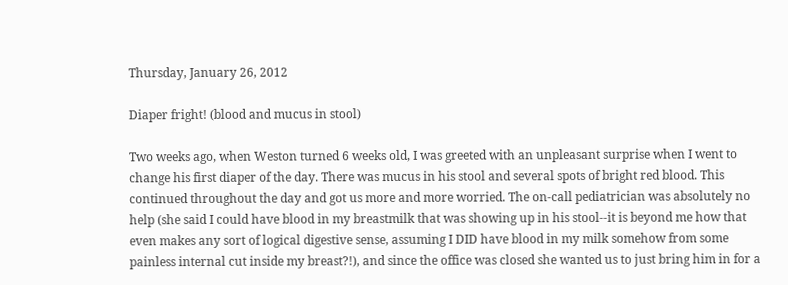Thursday, January 26, 2012

Diaper fright! (blood and mucus in stool)

Two weeks ago, when Weston turned 6 weeks old, I was greeted with an unpleasant surprise when I went to change his first diaper of the day. There was mucus in his stool and several spots of bright red blood. This continued throughout the day and got us more and more worried. The on-call pediatrician was absolutely no help (she said I could have blood in my breastmilk that was showing up in his stool--it is beyond me how that even makes any sort of logical digestive sense, assuming I DID have blood in my milk somehow from some painless internal cut inside my breast?!), and since the office was closed she wanted us to just bring him in for a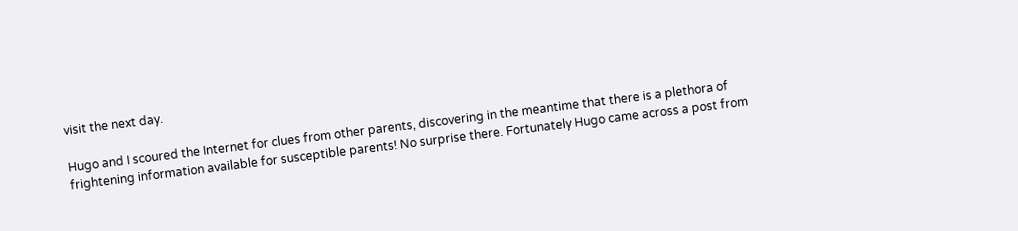visit the next day.

Hugo and I scoured the Internet for clues from other parents, discovering in the meantime that there is a plethora of frightening information available for susceptible parents! No surprise there. Fortunately Hugo came across a post from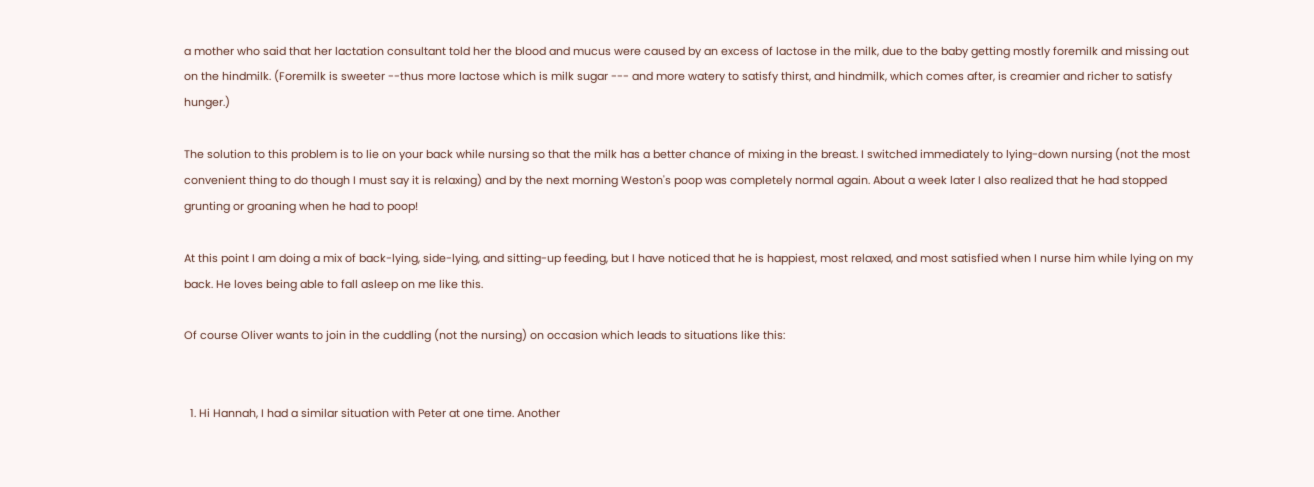a mother who said that her lactation consultant told her the blood and mucus were caused by an excess of lactose in the milk, due to the baby getting mostly foremilk and missing out on the hindmilk. (Foremilk is sweeter --thus more lactose which is milk sugar --- and more watery to satisfy thirst, and hindmilk, which comes after, is creamier and richer to satisfy hunger.)

The solution to this problem is to lie on your back while nursing so that the milk has a better chance of mixing in the breast. I switched immediately to lying-down nursing (not the most convenient thing to do though I must say it is relaxing) and by the next morning Weston's poop was completely normal again. About a week later I also realized that he had stopped grunting or groaning when he had to poop!

At this point I am doing a mix of back-lying, side-lying, and sitting-up feeding, but I have noticed that he is happiest, most relaxed, and most satisfied when I nurse him while lying on my back. He loves being able to fall asleep on me like this.

Of course Oliver wants to join in the cuddling (not the nursing) on occasion which leads to situations like this:


  1. Hi Hannah, I had a similar situation with Peter at one time. Another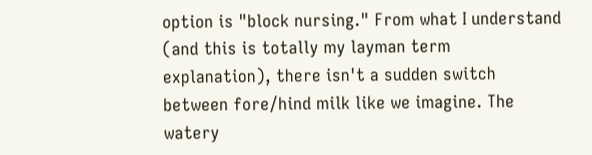option is "block nursing." From what I understand (and this is totally my layman term explanation), there isn't a sudden switch between fore/hind milk like we imagine. The watery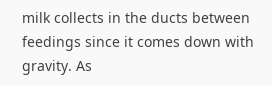milk collects in the ducts between feedings since it comes down with gravity. As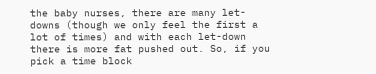the baby nurses, there are many let-downs (though we only feel the first a lot of times) and with each let-down there is more fat pushed out. So, if you pick a time block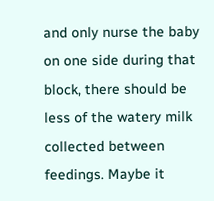and only nurse the baby on one side during that block, there should be less of the watery milk collected between feedings. Maybe it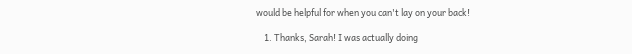would be helpful for when you can't lay on your back!

    1. Thanks, Sarah! I was actually doing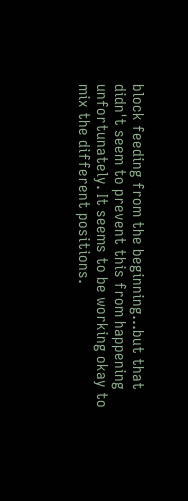block feeding from the beginning...but that didn't seem to prevent this from happening unfortunately. It seems to be working okay to mix the different positions.